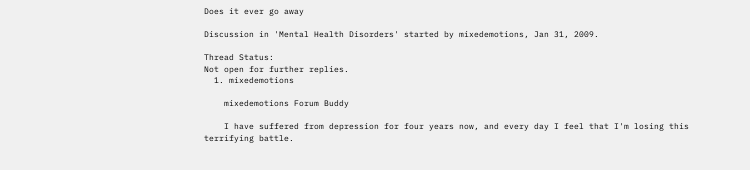Does it ever go away

Discussion in 'Mental Health Disorders' started by mixedemotions, Jan 31, 2009.

Thread Status:
Not open for further replies.
  1. mixedemotions

    mixedemotions Forum Buddy

    I have suffered from depression for four years now, and every day I feel that I'm losing this terrifying battle.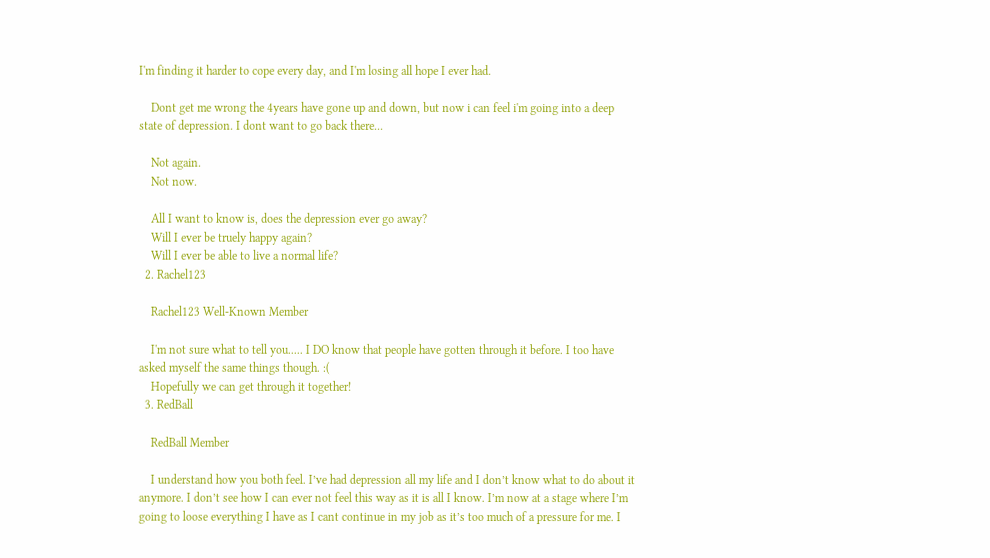I'm finding it harder to cope every day, and I'm losing all hope I ever had.

    Dont get me wrong the 4years have gone up and down, but now i can feel i'm going into a deep state of depression. I dont want to go back there...

    Not again.
    Not now.

    All I want to know is, does the depression ever go away?
    Will I ever be truely happy again?
    Will I ever be able to live a normal life?
  2. Rachel123

    Rachel123 Well-Known Member

    I'm not sure what to tell you..... I DO know that people have gotten through it before. I too have asked myself the same things though. :(
    Hopefully we can get through it together!
  3. RedBall

    RedBall Member

    I understand how you both feel. I’ve had depression all my life and I don’t know what to do about it anymore. I don’t see how I can ever not feel this way as it is all I know. I’m now at a stage where I’m going to loose everything I have as I cant continue in my job as it’s too much of a pressure for me. I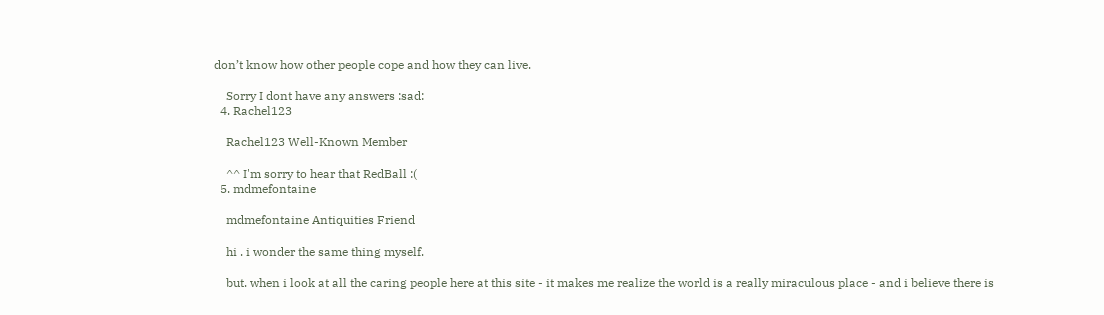don’t know how other people cope and how they can live.

    Sorry I dont have any answers :sad:
  4. Rachel123

    Rachel123 Well-Known Member

    ^^ I'm sorry to hear that RedBall :(
  5. mdmefontaine

    mdmefontaine Antiquities Friend

    hi . i wonder the same thing myself.

    but. when i look at all the caring people here at this site - it makes me realize the world is a really miraculous place - and i believe there is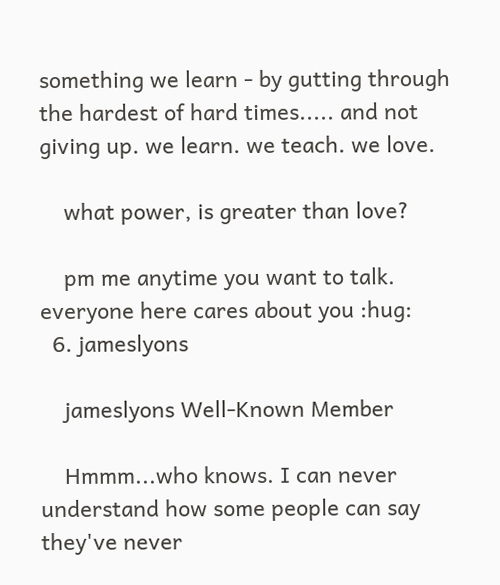something we learn - by gutting through the hardest of hard times..... and not giving up. we learn. we teach. we love.

    what power, is greater than love?

    pm me anytime you want to talk. everyone here cares about you :hug:
  6. jameslyons

    jameslyons Well-Known Member

    Hmmm...who knows. I can never understand how some people can say they've never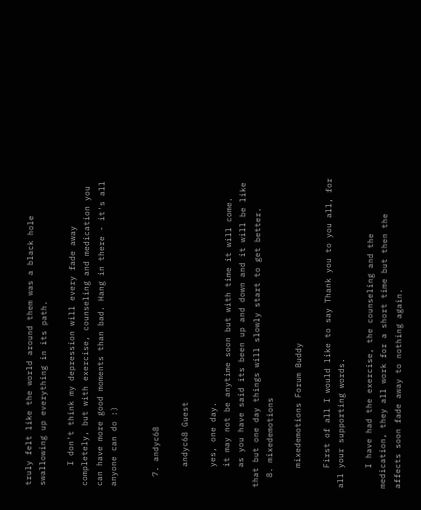truly felt like the world around them was a black hole swallowing up everything in its path.

    I don't think my depression will every fade away completely, but with exercise, counseling and medication you can have more good moments than bad. Hang in there - it's all anyone can do :)


  7. andyc68

    andyc68 Guest

    yes, one day.
    it may not be anytime soon but with time it will come.
    as you have said its been up and down and it will be like that but one day things will slowly start to get better.
  8. mixedemotions

    mixedemotions Forum Buddy

    First of all I would like to say Thank you to you all, for all your supporting words.

    I have had the exercise, the counseling and the medication, they all work for a short time but then the affects soon fade away to nothing again.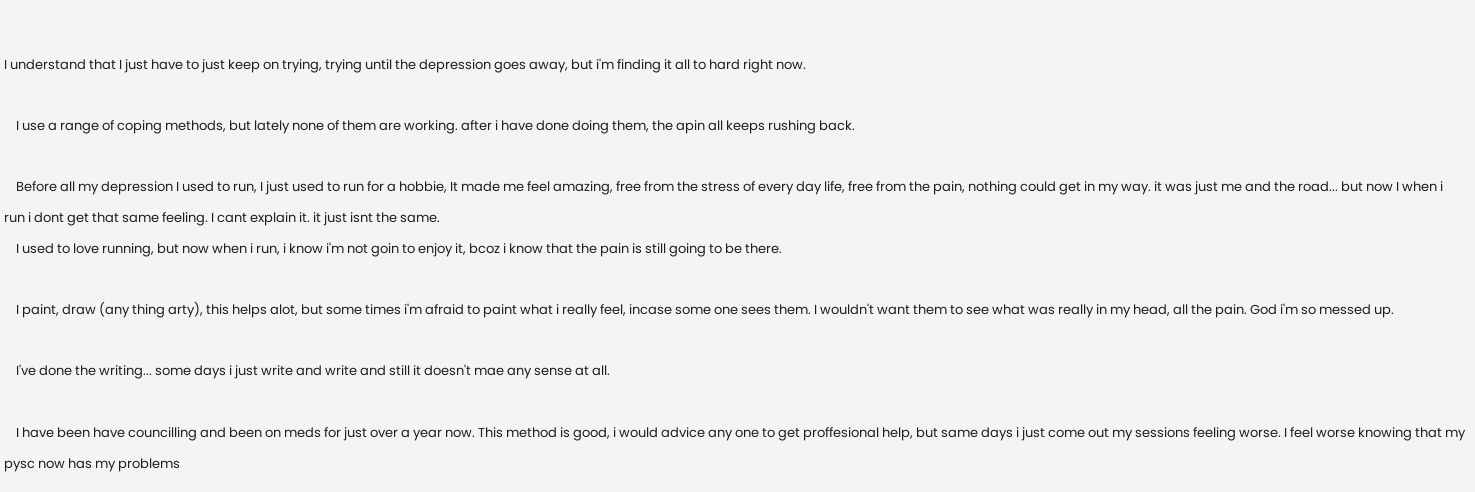I understand that I just have to just keep on trying, trying until the depression goes away, but i'm finding it all to hard right now.

    I use a range of coping methods, but lately none of them are working. after i have done doing them, the apin all keeps rushing back.

    Before all my depression I used to run, I just used to run for a hobbie, It made me feel amazing, free from the stress of every day life, free from the pain, nothing could get in my way. it was just me and the road... but now I when i run i dont get that same feeling. I cant explain it. it just isnt the same.
    I used to love running, but now when i run, i know i'm not goin to enjoy it, bcoz i know that the pain is still going to be there.

    I paint, draw (any thing arty), this helps alot, but some times i'm afraid to paint what i really feel, incase some one sees them. I wouldn't want them to see what was really in my head, all the pain. God i'm so messed up.

    I've done the writing... some days i just write and write and still it doesn't mae any sense at all.

    I have been have councilling and been on meds for just over a year now. This method is good, i would advice any one to get proffesional help, but same days i just come out my sessions feeling worse. I feel worse knowing that my pysc now has my problems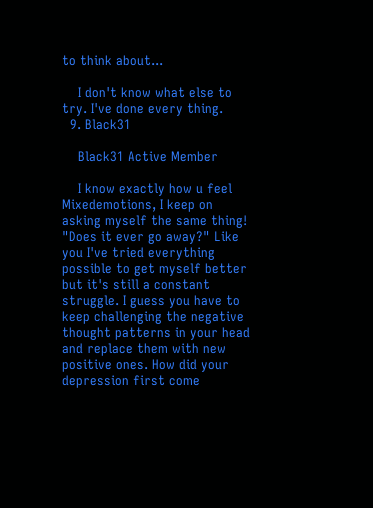to think about...

    I don't know what else to try. I've done every thing.
  9. Black31

    Black31 Active Member

    I know exactly how u feel Mixedemotions, I keep on asking myself the same thing! "Does it ever go away?" Like you I've tried everything possible to get myself better but it's still a constant struggle. I guess you have to keep challenging the negative thought patterns in your head and replace them with new positive ones. How did your depression first come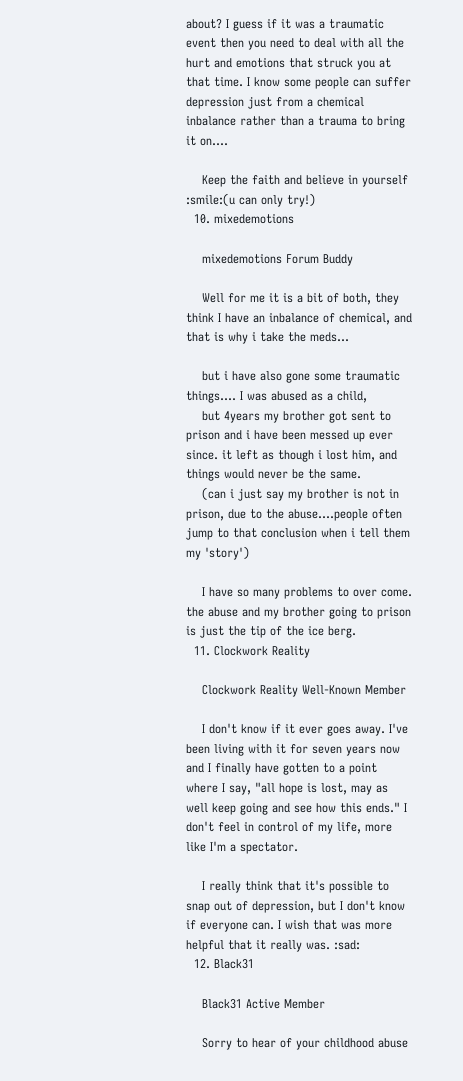about? I guess if it was a traumatic event then you need to deal with all the hurt and emotions that struck you at that time. I know some people can suffer depression just from a chemical inbalance rather than a trauma to bring it on....

    Keep the faith and believe in yourself :smile:(u can only try!)
  10. mixedemotions

    mixedemotions Forum Buddy

    Well for me it is a bit of both, they think I have an inbalance of chemical, and that is why i take the meds...

    but i have also gone some traumatic things.... I was abused as a child,
    but 4years my brother got sent to prison and i have been messed up ever since. it left as though i lost him, and things would never be the same.
    (can i just say my brother is not in prison, due to the abuse....people often jump to that conclusion when i tell them my 'story')

    I have so many problems to over come. the abuse and my brother going to prison is just the tip of the ice berg.
  11. Clockwork Reality

    Clockwork Reality Well-Known Member

    I don't know if it ever goes away. I've been living with it for seven years now and I finally have gotten to a point where I say, "all hope is lost, may as well keep going and see how this ends." I don't feel in control of my life, more like I'm a spectator.

    I really think that it's possible to snap out of depression, but I don't know if everyone can. I wish that was more helpful that it really was. :sad:
  12. Black31

    Black31 Active Member

    Sorry to hear of your childhood abuse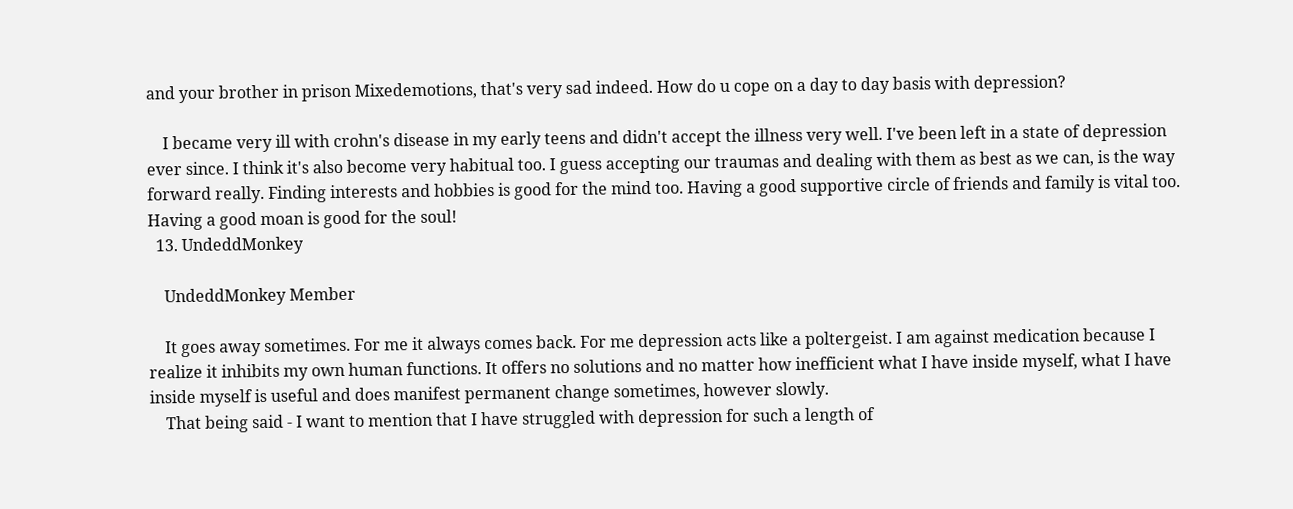and your brother in prison Mixedemotions, that's very sad indeed. How do u cope on a day to day basis with depression?

    I became very ill with crohn's disease in my early teens and didn't accept the illness very well. I've been left in a state of depression ever since. I think it's also become very habitual too. I guess accepting our traumas and dealing with them as best as we can, is the way forward really. Finding interests and hobbies is good for the mind too. Having a good supportive circle of friends and family is vital too. Having a good moan is good for the soul!
  13. UndeddMonkey

    UndeddMonkey Member

    It goes away sometimes. For me it always comes back. For me depression acts like a poltergeist. I am against medication because I realize it inhibits my own human functions. It offers no solutions and no matter how inefficient what I have inside myself, what I have inside myself is useful and does manifest permanent change sometimes, however slowly.
    That being said - I want to mention that I have struggled with depression for such a length of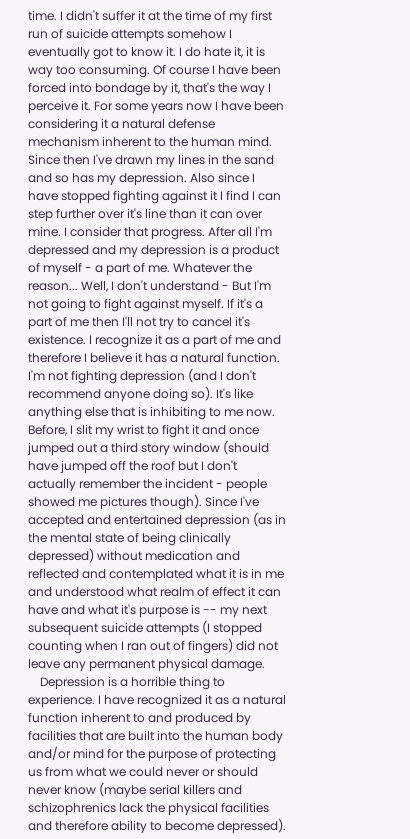time. I didn't suffer it at the time of my first run of suicide attempts somehow I eventually got to know it. I do hate it, it is way too consuming. Of course I have been forced into bondage by it, that's the way I perceive it. For some years now I have been considering it a natural defense mechanism inherent to the human mind. Since then I've drawn my lines in the sand and so has my depression. Also since I have stopped fighting against it I find I can step further over it's line than it can over mine. I consider that progress. After all I'm depressed and my depression is a product of myself - a part of me. Whatever the reason... Well, I don't understand - But I'm not going to fight against myself. If it's a part of me then I'll not try to cancel it's existence. I recognize it as a part of me and therefore I believe it has a natural function. I'm not fighting depression (and I don't recommend anyone doing so). It's like anything else that is inhibiting to me now. Before, I slit my wrist to fight it and once jumped out a third story window (should have jumped off the roof but I don't actually remember the incident - people showed me pictures though). Since I've accepted and entertained depression (as in the mental state of being clinically depressed) without medication and reflected and contemplated what it is in me and understood what realm of effect it can have and what it's purpose is -- my next subsequent suicide attempts (I stopped counting when I ran out of fingers) did not leave any permanent physical damage.
    Depression is a horrible thing to experience. I have recognized it as a natural function inherent to and produced by facilities that are built into the human body and/or mind for the purpose of protecting us from what we could never or should never know (maybe serial killers and schizophrenics lack the physical facilities and therefore ability to become depressed).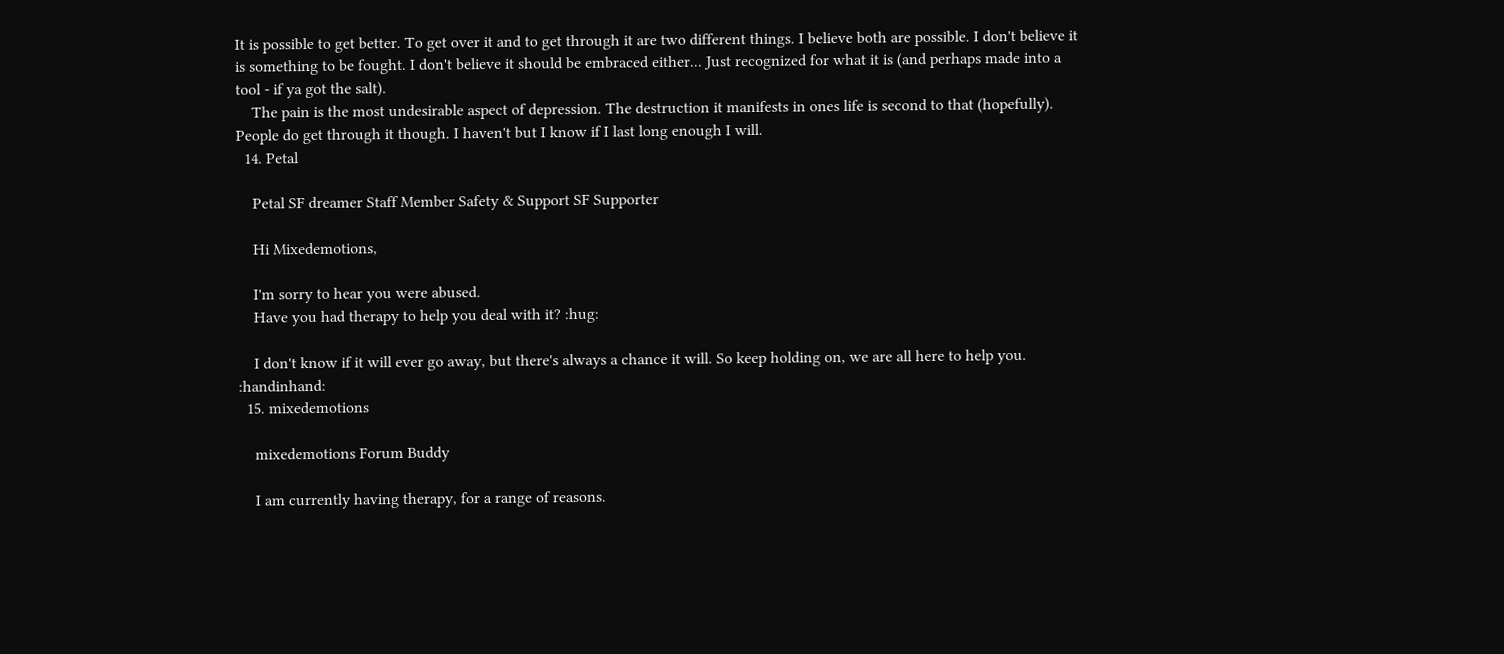It is possible to get better. To get over it and to get through it are two different things. I believe both are possible. I don't believe it is something to be fought. I don't believe it should be embraced either... Just recognized for what it is (and perhaps made into a tool - if ya got the salt).
    The pain is the most undesirable aspect of depression. The destruction it manifests in ones life is second to that (hopefully). People do get through it though. I haven't but I know if I last long enough I will.
  14. Petal

    Petal SF dreamer Staff Member Safety & Support SF Supporter

    Hi Mixedemotions,

    I'm sorry to hear you were abused.
    Have you had therapy to help you deal with it? :hug:

    I don't know if it will ever go away, but there's always a chance it will. So keep holding on, we are all here to help you. :handinhand:
  15. mixedemotions

    mixedemotions Forum Buddy

    I am currently having therapy, for a range of reasons.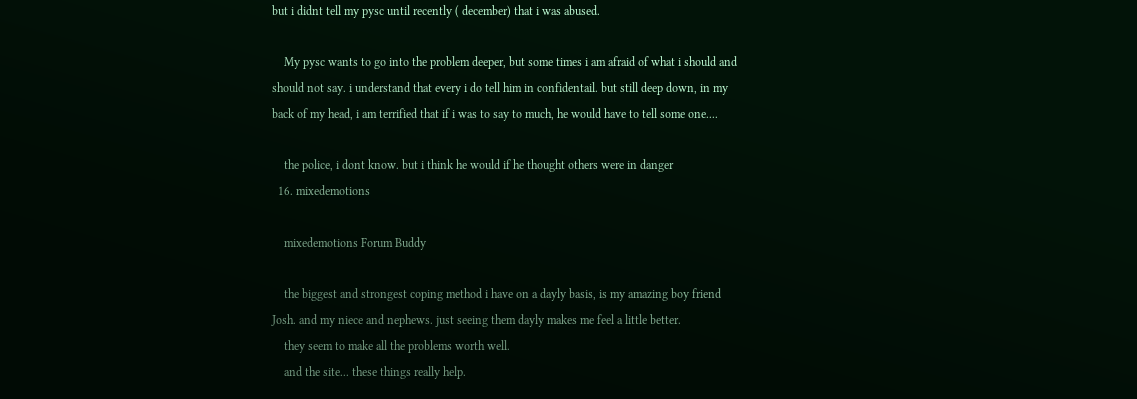but i didnt tell my pysc until recently ( december) that i was abused.

    My pysc wants to go into the problem deeper, but some times i am afraid of what i should and should not say. i understand that every i do tell him in confidentail. but still deep down, in my back of my head, i am terrified that if i was to say to much, he would have to tell some one....

    the police, i dont know. but i think he would if he thought others were in danger
  16. mixedemotions

    mixedemotions Forum Buddy

    the biggest and strongest coping method i have on a dayly basis, is my amazing boy friend Josh. and my niece and nephews. just seeing them dayly makes me feel a little better.
    they seem to make all the problems worth well.
    and the site... these things really help.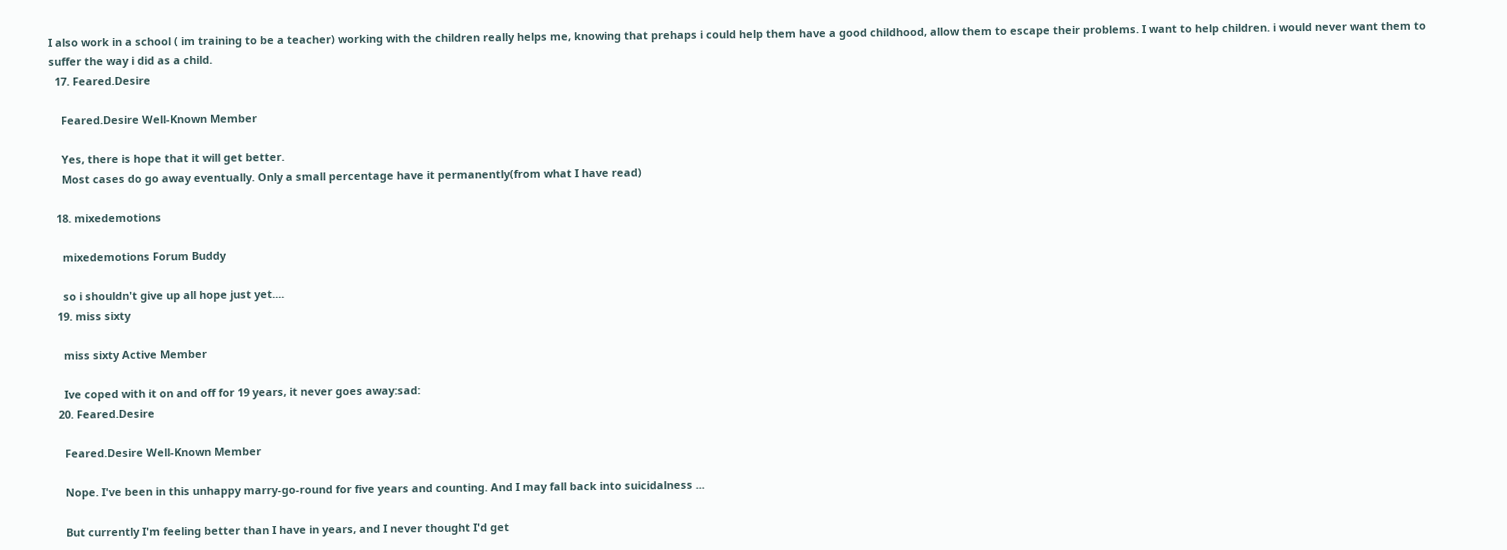I also work in a school ( im training to be a teacher) working with the children really helps me, knowing that prehaps i could help them have a good childhood, allow them to escape their problems. I want to help children. i would never want them to suffer the way i did as a child.
  17. Feared.Desire

    Feared.Desire Well-Known Member

    Yes, there is hope that it will get better.
    Most cases do go away eventually. Only a small percentage have it permanently(from what I have read)

  18. mixedemotions

    mixedemotions Forum Buddy

    so i shouldn't give up all hope just yet....
  19. miss sixty

    miss sixty Active Member

    Ive coped with it on and off for 19 years, it never goes away:sad:
  20. Feared.Desire

    Feared.Desire Well-Known Member

    Nope. I've been in this unhappy marry-go-round for five years and counting. And I may fall back into suicidalness ...

    But currently I'm feeling better than I have in years, and I never thought I'd get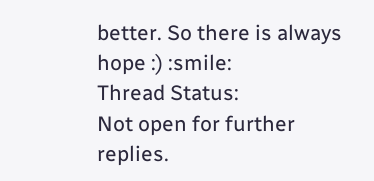better. So there is always hope :) :smile:
Thread Status:
Not open for further replies.